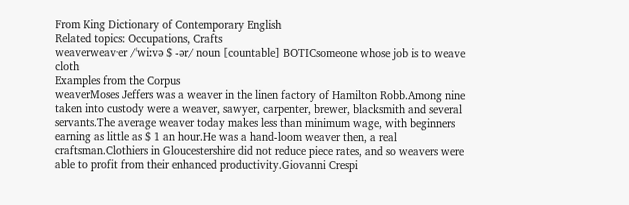From King Dictionary of Contemporary English
Related topics: Occupations, Crafts
weaverweav‧er /ˈwiːvə $ -ər/ noun [countable] BOTICsomeone whose job is to weave cloth
Examples from the Corpus
weaverMoses Jeffers was a weaver in the linen factory of Hamilton Robb.Among nine taken into custody were a weaver, sawyer, carpenter, brewer, blacksmith and several servants.The average weaver today makes less than minimum wage, with beginners earning as little as $ 1 an hour.He was a hand-loom weaver then, a real craftsman.Clothiers in Gloucestershire did not reduce piece rates, and so weavers were able to profit from their enhanced productivity.Giovanni Crespi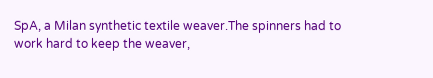SpA, a Milan synthetic textile weaver.The spinners had to work hard to keep the weaver,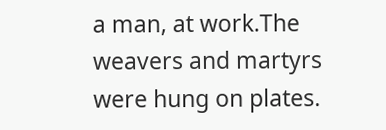a man, at work.The weavers and martyrs were hung on plates.